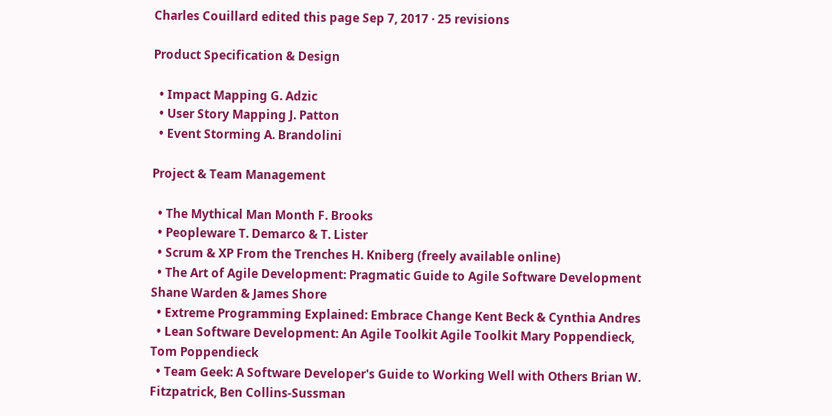Charles Couillard edited this page Sep 7, 2017 · 25 revisions

Product Specification & Design

  • Impact Mapping G. Adzic
  • User Story Mapping J. Patton
  • Event Storming A. Brandolini

Project & Team Management

  • The Mythical Man Month F. Brooks
  • Peopleware T. Demarco & T. Lister
  • Scrum & XP From the Trenches H. Kniberg (freely available online)
  • The Art of Agile Development: Pragmatic Guide to Agile Software Development Shane Warden & James Shore
  • Extreme Programming Explained: Embrace Change Kent Beck & Cynthia Andres
  • Lean Software Development: An Agile Toolkit Agile Toolkit Mary Poppendieck, Tom Poppendieck
  • Team Geek: A Software Developer's Guide to Working Well with Others Brian W. Fitzpatrick, Ben Collins-Sussman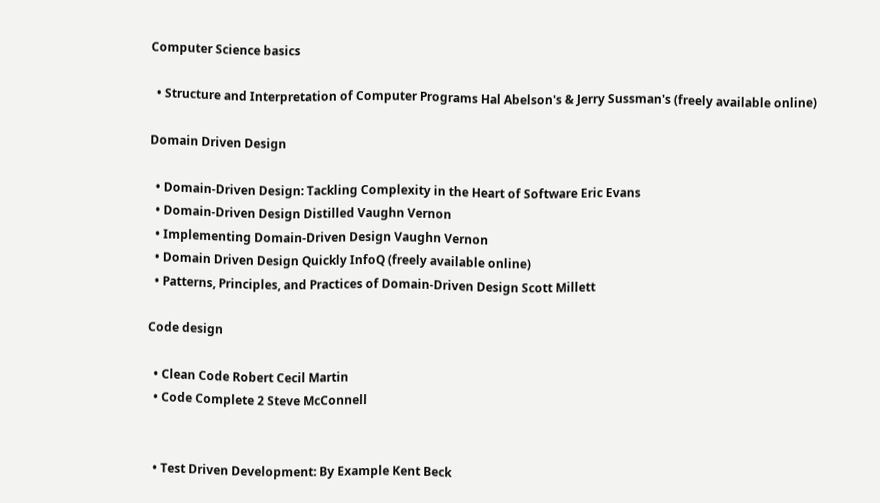Computer Science basics

  • Structure and Interpretation of Computer Programs Hal Abelson's & Jerry Sussman's (freely available online)

Domain Driven Design

  • Domain-Driven Design: Tackling Complexity in the Heart of Software Eric Evans
  • Domain-Driven Design Distilled Vaughn Vernon
  • Implementing Domain-Driven Design Vaughn Vernon
  • Domain Driven Design Quickly InfoQ (freely available online)
  • Patterns, Principles, and Practices of Domain-Driven Design Scott Millett

Code design

  • Clean Code Robert Cecil Martin
  • Code Complete 2 Steve McConnell


  • Test Driven Development: By Example Kent Beck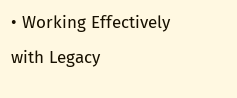• Working Effectively with Legacy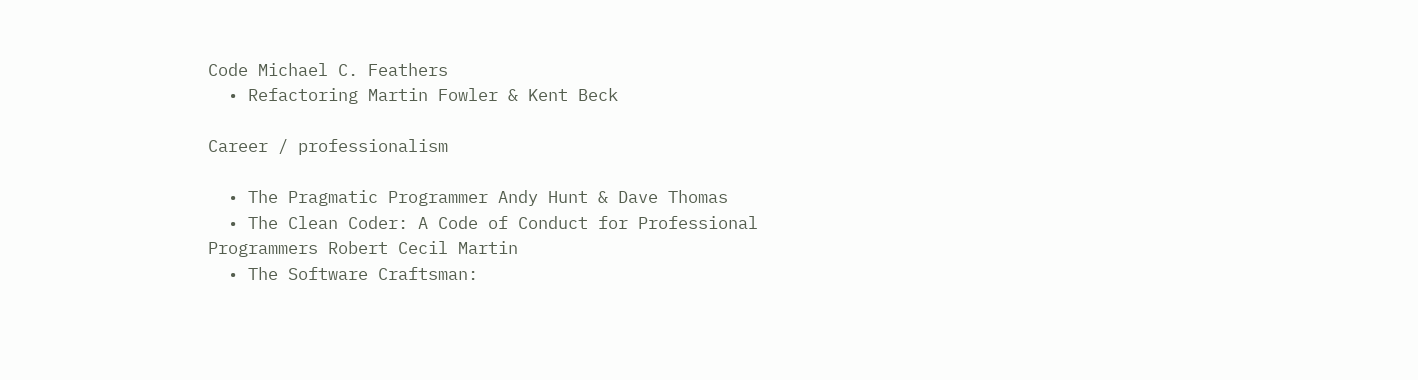Code Michael C. Feathers
  • Refactoring Martin Fowler & Kent Beck

Career / professionalism

  • The Pragmatic Programmer Andy Hunt & Dave Thomas
  • The Clean Coder: A Code of Conduct for Professional Programmers Robert Cecil Martin
  • The Software Craftsman: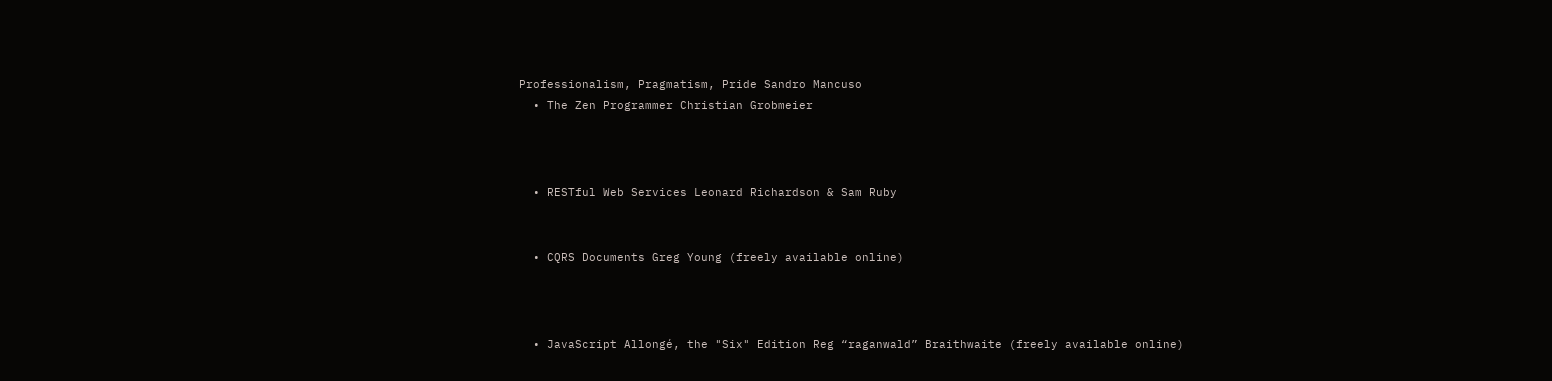Professionalism, Pragmatism, Pride Sandro Mancuso
  • The Zen Programmer Christian Grobmeier



  • RESTful Web Services Leonard Richardson & Sam Ruby


  • CQRS Documents Greg Young (freely available online)



  • JavaScript Allongé, the "Six" Edition Reg “raganwald” Braithwaite (freely available online)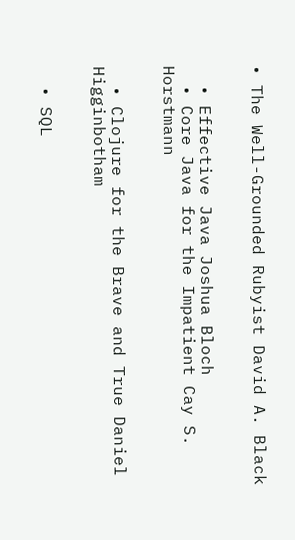• The Well-Grounded Rubyist David A. Black


  • Effective Java Joshua Bloch
  • Core Java for the Impatient Cay S. Horstmann


  • Clojure for the Brave and True Daniel Higginbotham


  • SQL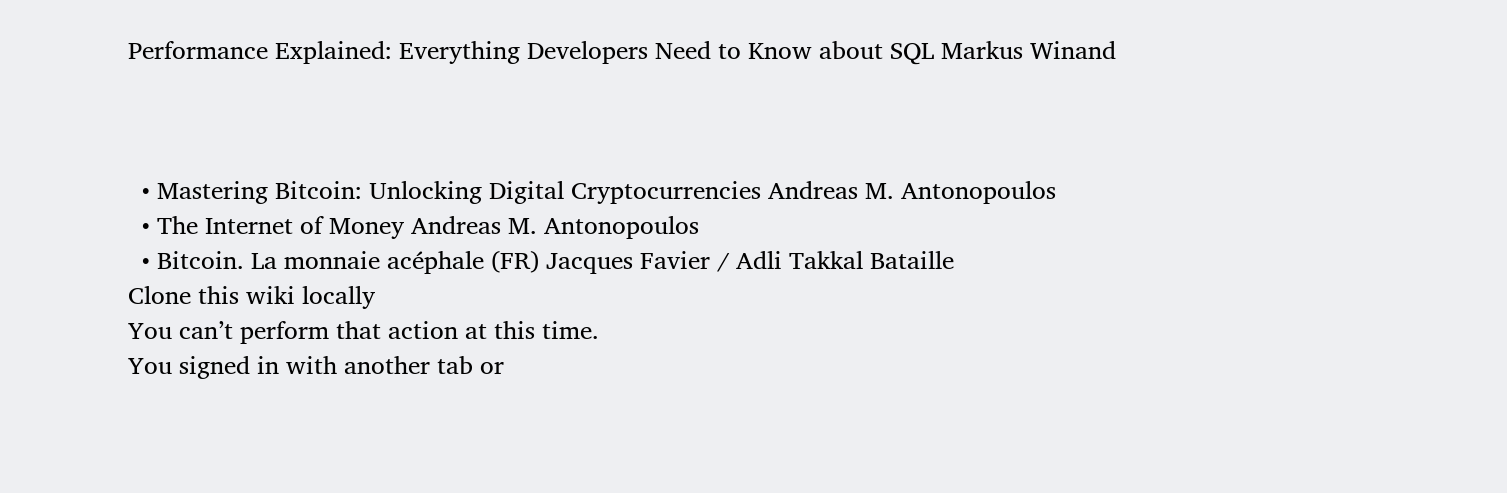Performance Explained: Everything Developers Need to Know about SQL Markus Winand



  • Mastering Bitcoin: Unlocking Digital Cryptocurrencies Andreas M. Antonopoulos
  • The Internet of Money Andreas M. Antonopoulos
  • Bitcoin. La monnaie acéphale (FR) Jacques Favier / Adli Takkal Bataille
Clone this wiki locally
You can’t perform that action at this time.
You signed in with another tab or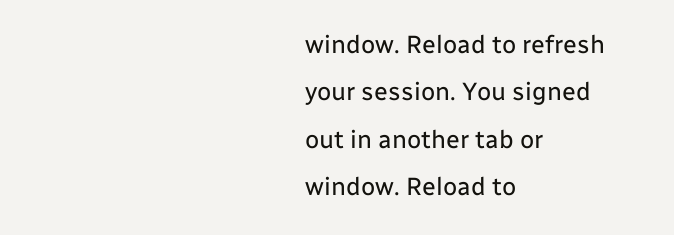window. Reload to refresh your session. You signed out in another tab or window. Reload to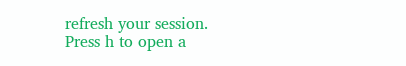refresh your session.
Press h to open a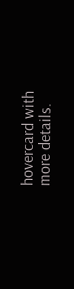hovercard with more details.